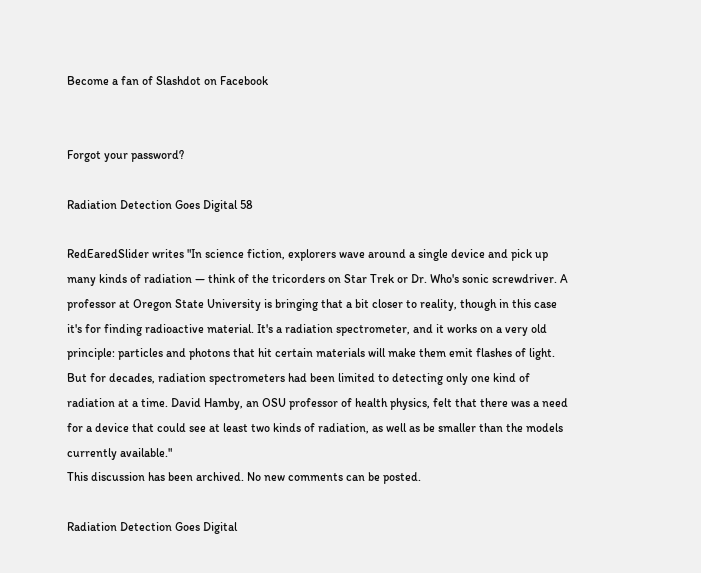Become a fan of Slashdot on Facebook


Forgot your password?

Radiation Detection Goes Digital 58

RedEaredSlider writes "In science fiction, explorers wave around a single device and pick up many kinds of radiation — think of the tricorders on Star Trek or Dr. Who's sonic screwdriver. A professor at Oregon State University is bringing that a bit closer to reality, though in this case it's for finding radioactive material. It's a radiation spectrometer, and it works on a very old principle: particles and photons that hit certain materials will make them emit flashes of light. But for decades, radiation spectrometers had been limited to detecting only one kind of radiation at a time. David Hamby, an OSU professor of health physics, felt that there was a need for a device that could see at least two kinds of radiation, as well as be smaller than the models currently available."
This discussion has been archived. No new comments can be posted.

Radiation Detection Goes Digital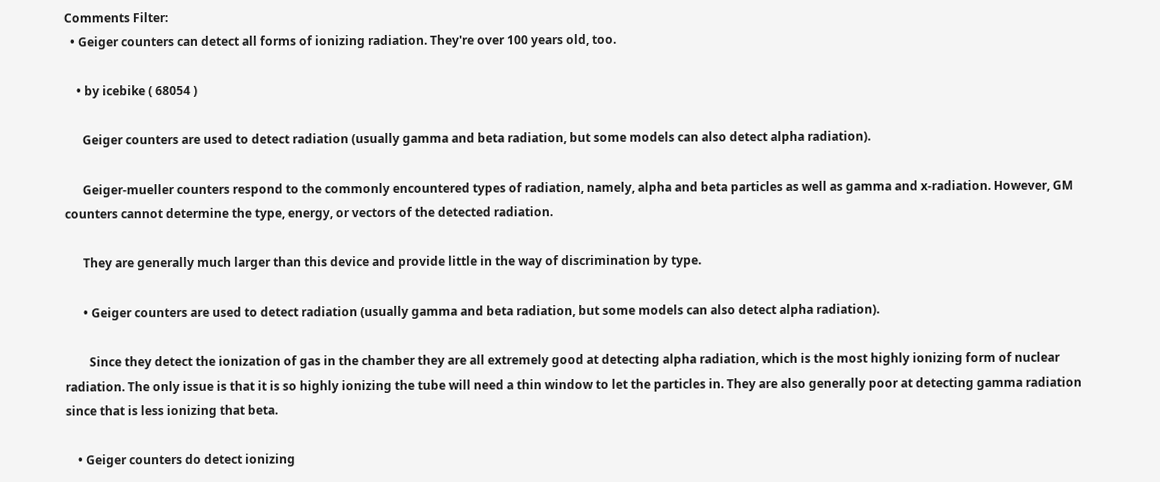Comments Filter:
  • Geiger counters can detect all forms of ionizing radiation. They're over 100 years old, too.

    • by icebike ( 68054 )

      Geiger counters are used to detect radiation (usually gamma and beta radiation, but some models can also detect alpha radiation).

      Geiger-mueller counters respond to the commonly encountered types of radiation, namely, alpha and beta particles as well as gamma and x-radiation. However, GM counters cannot determine the type, energy, or vectors of the detected radiation.

      They are generally much larger than this device and provide little in the way of discrimination by type.

      • Geiger counters are used to detect radiation (usually gamma and beta radiation, but some models can also detect alpha radiation).

        Since they detect the ionization of gas in the chamber they are all extremely good at detecting alpha radiation, which is the most highly ionizing form of nuclear radiation. The only issue is that it is so highly ionizing the tube will need a thin window to let the particles in. They are also generally poor at detecting gamma radiation since that is less ionizing that beta.

    • Geiger counters do detect ionizing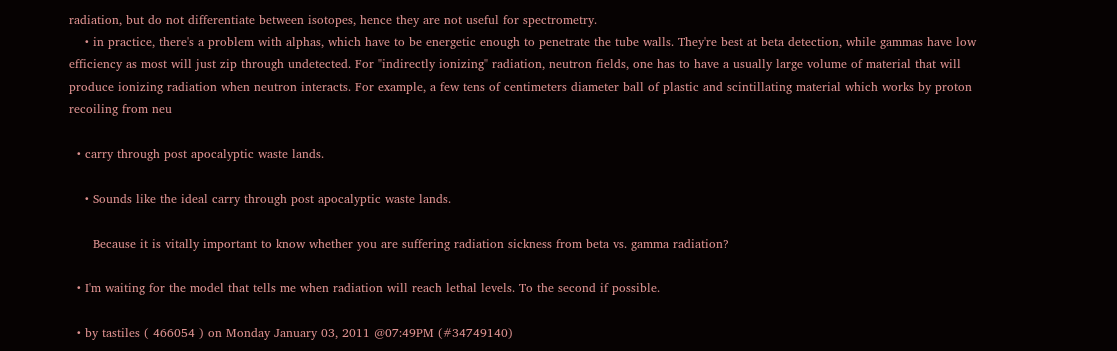radiation, but do not differentiate between isotopes, hence they are not useful for spectrometry.
    • in practice, there's a problem with alphas, which have to be energetic enough to penetrate the tube walls. They're best at beta detection, while gammas have low efficiency as most will just zip through undetected. For "indirectly ionizing" radiation, neutron fields, one has to have a usually large volume of material that will produce ionizing radiation when neutron interacts. For example, a few tens of centimeters diameter ball of plastic and scintillating material which works by proton recoiling from neu

  • carry through post apocalyptic waste lands.

    • Sounds like the ideal carry through post apocalyptic waste lands.

      Because it is vitally important to know whether you are suffering radiation sickness from beta vs. gamma radiation?

  • I'm waiting for the model that tells me when radiation will reach lethal levels. To the second if possible.

  • by tastiles ( 466054 ) on Monday January 03, 2011 @07:49PM (#34749140)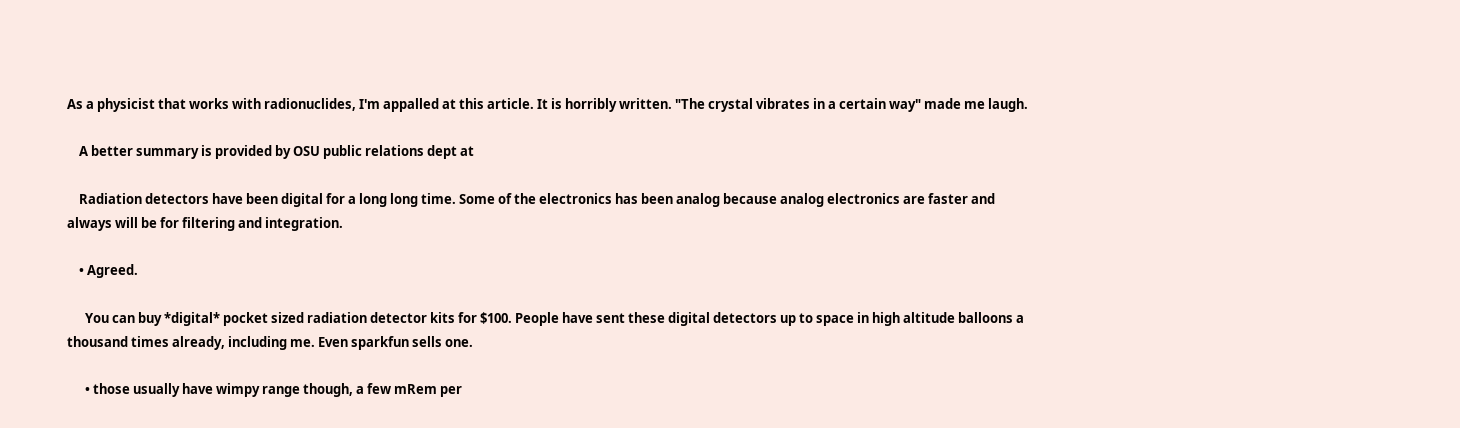As a physicist that works with radionuclides, I'm appalled at this article. It is horribly written. "The crystal vibrates in a certain way" made me laugh.

    A better summary is provided by OSU public relations dept at

    Radiation detectors have been digital for a long long time. Some of the electronics has been analog because analog electronics are faster and always will be for filtering and integration.

    • Agreed.

      You can buy *digital* pocket sized radiation detector kits for $100. People have sent these digital detectors up to space in high altitude balloons a thousand times already, including me. Even sparkfun sells one.

      • those usually have wimpy range though, a few mRem per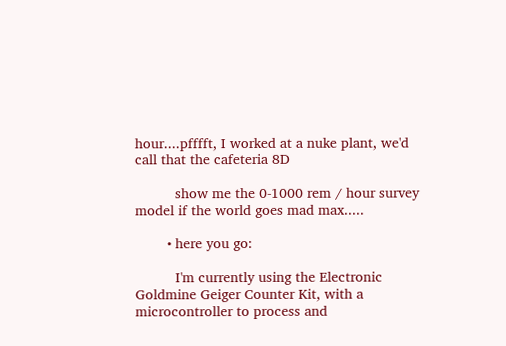hour....pfffft, I worked at a nuke plant, we'd call that the cafeteria 8D

          show me the 0-1000 rem / hour survey model if the world goes mad max.....

        • here you go:

          I'm currently using the Electronic Goldmine Geiger Counter Kit, with a microcontroller to process and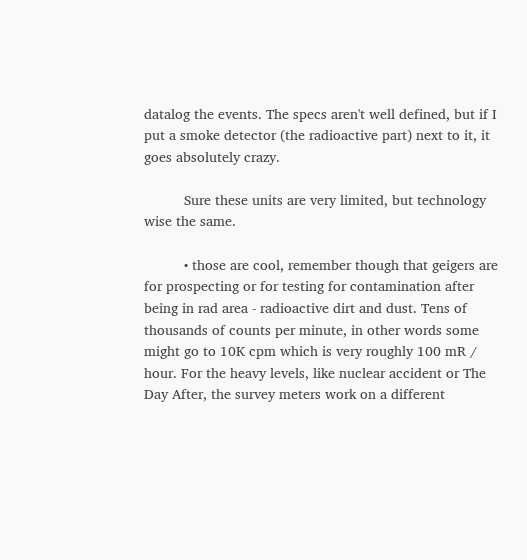datalog the events. The specs aren't well defined, but if I put a smoke detector (the radioactive part) next to it, it goes absolutely crazy.

          Sure these units are very limited, but technology wise the same.

          • those are cool, remember though that geigers are for prospecting or for testing for contamination after being in rad area - radioactive dirt and dust. Tens of thousands of counts per minute, in other words some might go to 10K cpm which is very roughly 100 mR / hour. For the heavy levels, like nuclear accident or The Day After, the survey meters work on a different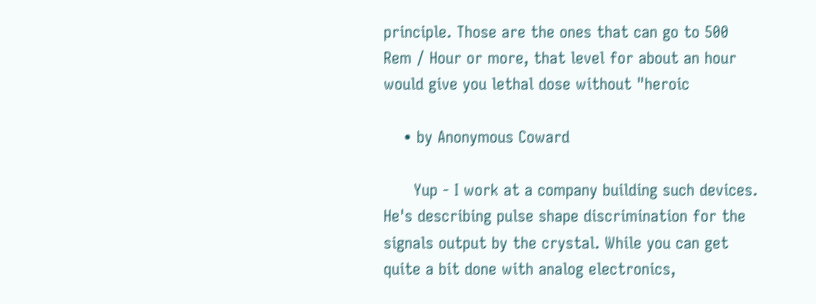principle. Those are the ones that can go to 500 Rem / Hour or more, that level for about an hour would give you lethal dose without "heroic

    • by Anonymous Coward

      Yup - I work at a company building such devices. He's describing pulse shape discrimination for the signals output by the crystal. While you can get quite a bit done with analog electronics,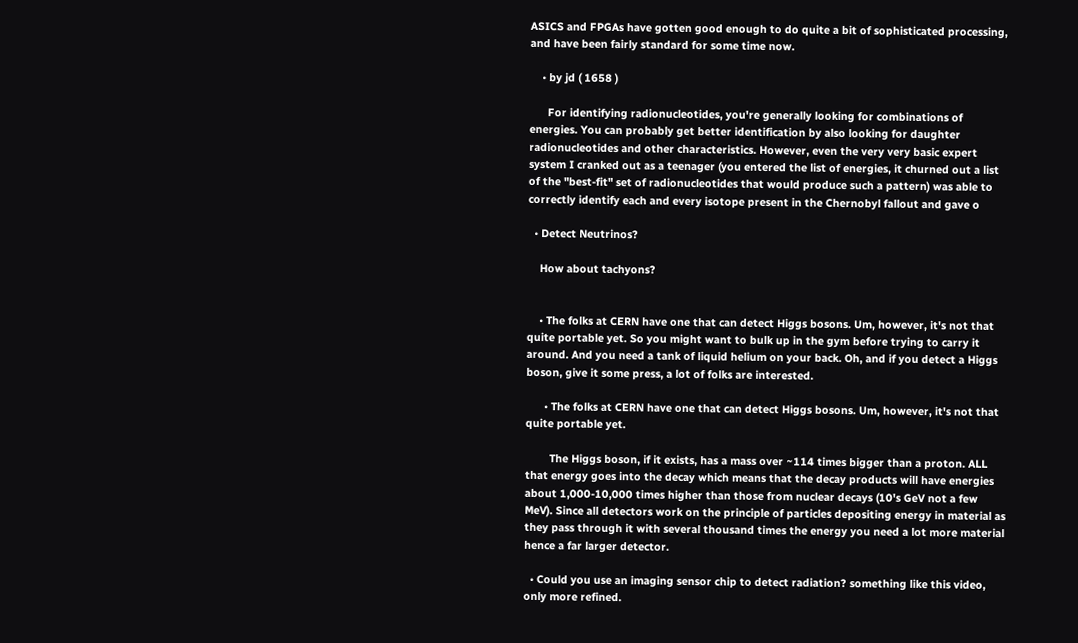ASICS and FPGAs have gotten good enough to do quite a bit of sophisticated processing, and have been fairly standard for some time now.

    • by jd ( 1658 )

      For identifying radionucleotides, you're generally looking for combinations of energies. You can probably get better identification by also looking for daughter radionucleotides and other characteristics. However, even the very very basic expert system I cranked out as a teenager (you entered the list of energies, it churned out a list of the "best-fit" set of radionucleotides that would produce such a pattern) was able to correctly identify each and every isotope present in the Chernobyl fallout and gave o

  • Detect Neutrinos?

    How about tachyons?


    • The folks at CERN have one that can detect Higgs bosons. Um, however, it's not that quite portable yet. So you might want to bulk up in the gym before trying to carry it around. And you need a tank of liquid helium on your back. Oh, and if you detect a Higgs boson, give it some press, a lot of folks are interested.

      • The folks at CERN have one that can detect Higgs bosons. Um, however, it's not that quite portable yet.

        The Higgs boson, if it exists, has a mass over ~114 times bigger than a proton. ALL that energy goes into the decay which means that the decay products will have energies about 1,000-10,000 times higher than those from nuclear decays (10's GeV not a few MeV). Since all detectors work on the principle of particles depositing energy in material as they pass through it with several thousand times the energy you need a lot more material hence a far larger detector.

  • Could you use an imaging sensor chip to detect radiation? something like this video, only more refined.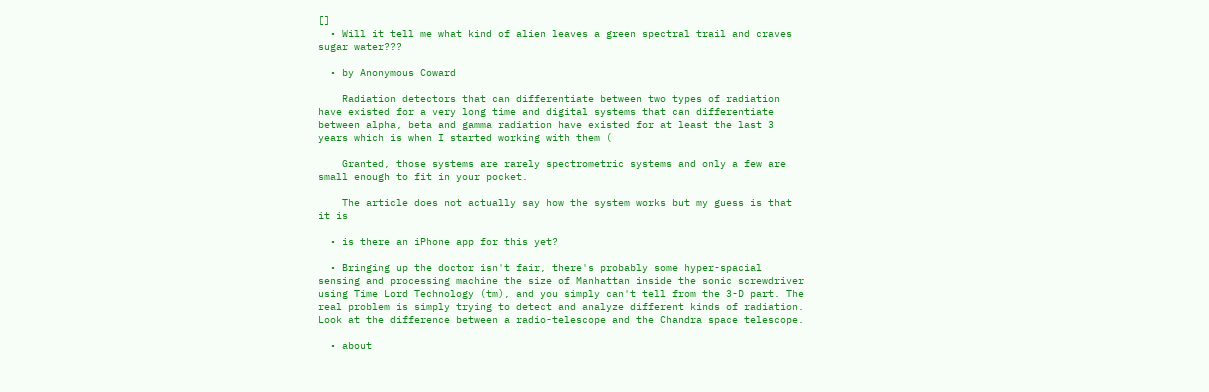[]
  • Will it tell me what kind of alien leaves a green spectral trail and craves sugar water???

  • by Anonymous Coward

    Radiation detectors that can differentiate between two types of radiation have existed for a very long time and digital systems that can differentiate between alpha, beta and gamma radiation have existed for at least the last 3 years which is when I started working with them (

    Granted, those systems are rarely spectrometric systems and only a few are small enough to fit in your pocket.

    The article does not actually say how the system works but my guess is that it is

  • is there an iPhone app for this yet?

  • Bringing up the doctor isn't fair, there's probably some hyper-spacial sensing and processing machine the size of Manhattan inside the sonic screwdriver using Time Lord Technology (tm), and you simply can't tell from the 3-D part. The real problem is simply trying to detect and analyze different kinds of radiation. Look at the difference between a radio-telescope and the Chandra space telescope.

  • about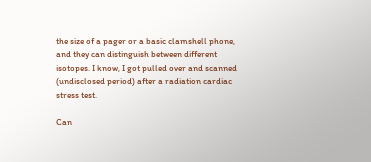the size of a pager or a basic clamshell phone, and they can distinguish between different isotopes. I know, I got pulled over and scanned (undisclosed period) after a radiation cardiac stress test.

Can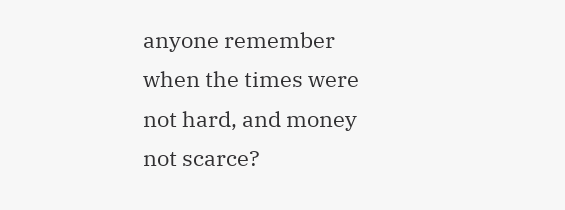anyone remember when the times were not hard, and money not scarce?